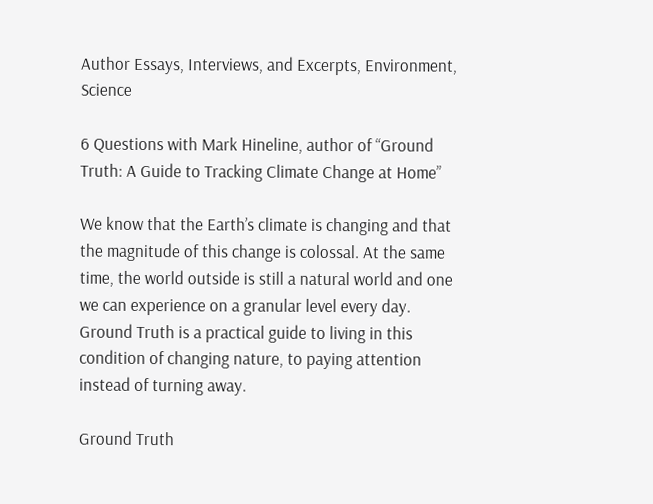Author Essays, Interviews, and Excerpts, Environment, Science

6 Questions with Mark Hineline, author of “Ground Truth: A Guide to Tracking Climate Change at Home”

We know that the Earth’s climate is changing and that the magnitude of this change is colossal. At the same time, the world outside is still a natural world and one we can experience on a granular level every day. Ground Truth is a practical guide to living in this condition of changing nature, to paying attention instead of turning away.

Ground Truth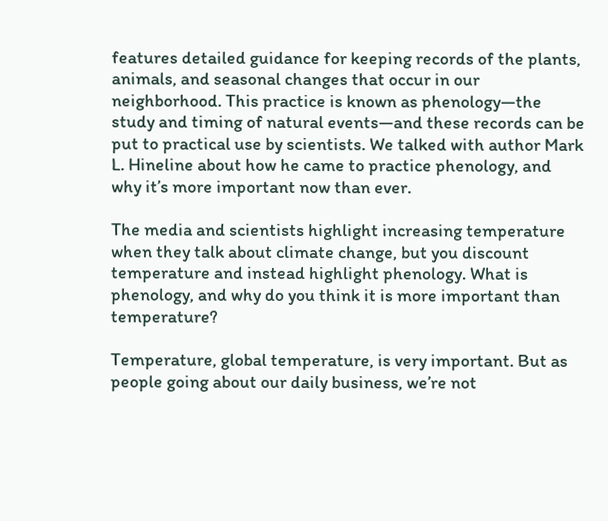features detailed guidance for keeping records of the plants, animals, and seasonal changes that occur in our neighborhood. This practice is known as phenology—the study and timing of natural events—and these records can be put to practical use by scientists. We talked with author Mark L. Hineline about how he came to practice phenology, and why it’s more important now than ever.

The media and scientists highlight increasing temperature when they talk about climate change, but you discount temperature and instead highlight phenology. What is phenology, and why do you think it is more important than temperature?

Temperature, global temperature, is very important. But as people going about our daily business, we’re not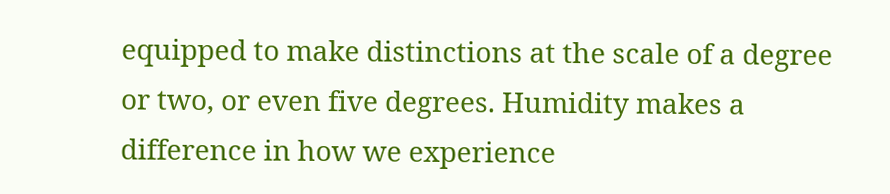equipped to make distinctions at the scale of a degree or two, or even five degrees. Humidity makes a difference in how we experience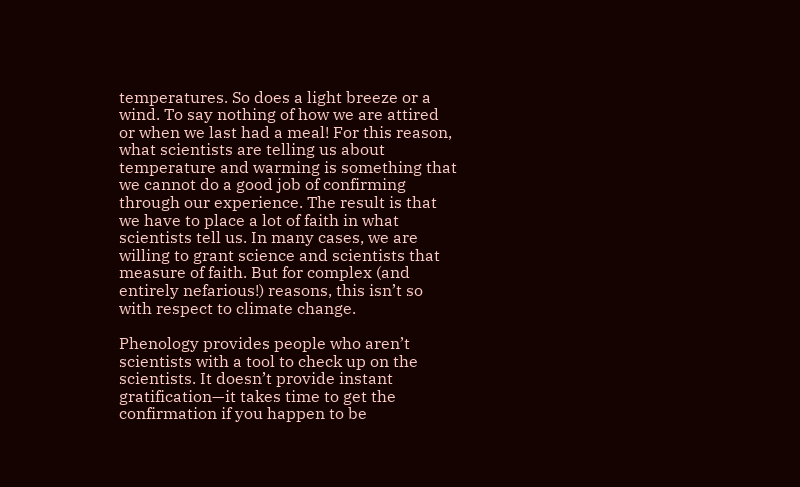temperatures. So does a light breeze or a wind. To say nothing of how we are attired or when we last had a meal! For this reason, what scientists are telling us about temperature and warming is something that we cannot do a good job of confirming through our experience. The result is that we have to place a lot of faith in what scientists tell us. In many cases, we are willing to grant science and scientists that measure of faith. But for complex (and entirely nefarious!) reasons, this isn’t so with respect to climate change.

Phenology provides people who aren’t scientists with a tool to check up on the scientists. It doesn’t provide instant gratification—it takes time to get the confirmation if you happen to be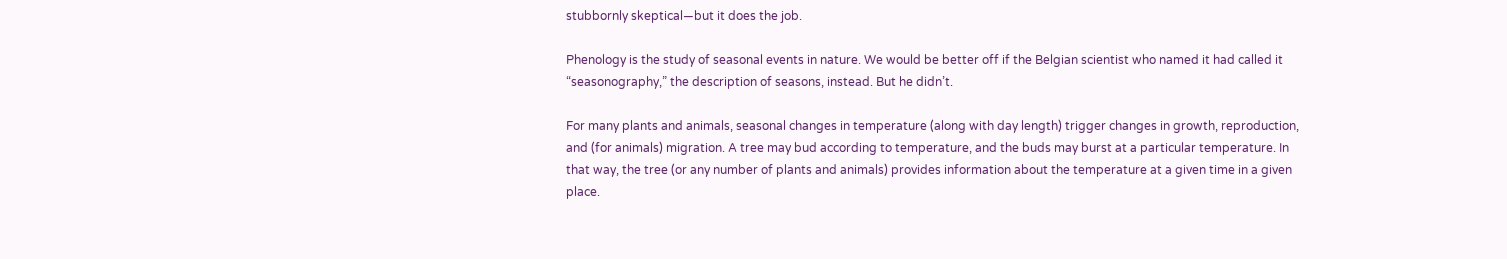stubbornly skeptical—but it does the job.

Phenology is the study of seasonal events in nature. We would be better off if the Belgian scientist who named it had called it “seasonography,” the description of seasons, instead. But he didn’t.

For many plants and animals, seasonal changes in temperature (along with day length) trigger changes in growth, reproduction, and (for animals) migration. A tree may bud according to temperature, and the buds may burst at a particular temperature. In that way, the tree (or any number of plants and animals) provides information about the temperature at a given time in a given place.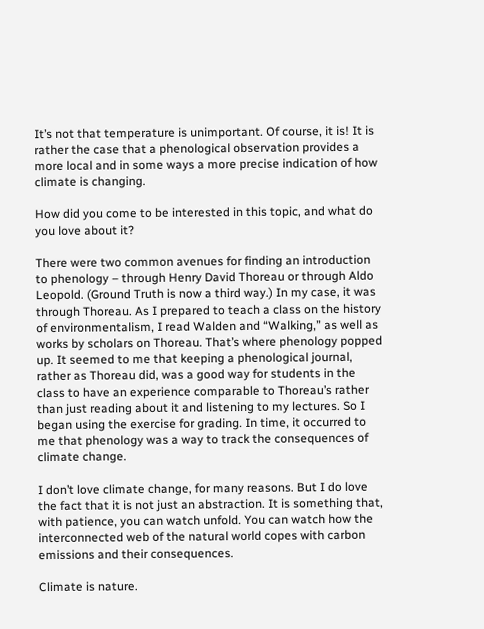It’s not that temperature is unimportant. Of course, it is! It is rather the case that a phenological observation provides a more local and in some ways a more precise indication of how climate is changing.

How did you come to be interested in this topic, and what do you love about it?

There were two common avenues for finding an introduction to phenology – through Henry David Thoreau or through Aldo Leopold. (Ground Truth is now a third way.) In my case, it was through Thoreau. As I prepared to teach a class on the history of environmentalism, I read Walden and “Walking,” as well as works by scholars on Thoreau. That’s where phenology popped up. It seemed to me that keeping a phenological journal, rather as Thoreau did, was a good way for students in the class to have an experience comparable to Thoreau’s rather than just reading about it and listening to my lectures. So I began using the exercise for grading. In time, it occurred to me that phenology was a way to track the consequences of climate change.

I don’t love climate change, for many reasons. But I do love the fact that it is not just an abstraction. It is something that, with patience, you can watch unfold. You can watch how the interconnected web of the natural world copes with carbon emissions and their consequences.

Climate is nature.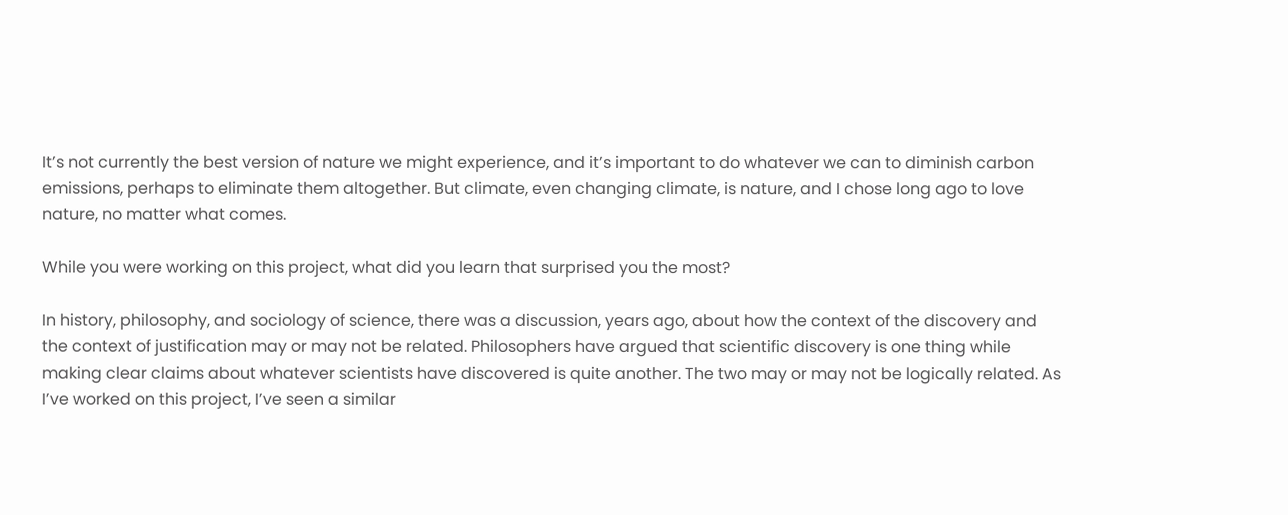It’s not currently the best version of nature we might experience, and it’s important to do whatever we can to diminish carbon emissions, perhaps to eliminate them altogether. But climate, even changing climate, is nature, and I chose long ago to love nature, no matter what comes.

While you were working on this project, what did you learn that surprised you the most?

In history, philosophy, and sociology of science, there was a discussion, years ago, about how the context of the discovery and the context of justification may or may not be related. Philosophers have argued that scientific discovery is one thing while making clear claims about whatever scientists have discovered is quite another. The two may or may not be logically related. As I’ve worked on this project, I’ve seen a similar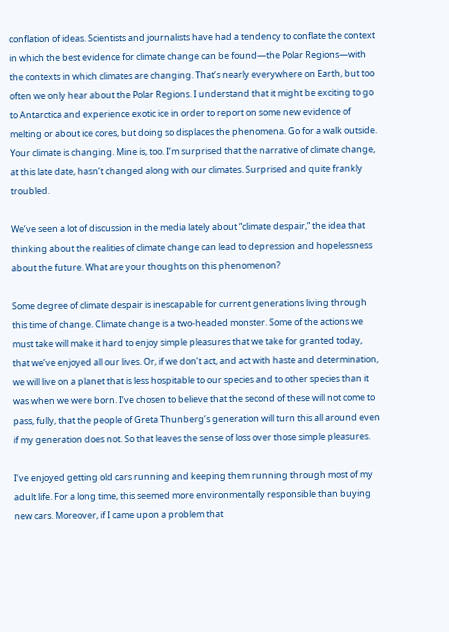conflation of ideas. Scientists and journalists have had a tendency to conflate the context in which the best evidence for climate change can be found—the Polar Regions—with the contexts in which climates are changing. That’s nearly everywhere on Earth, but too often we only hear about the Polar Regions. I understand that it might be exciting to go to Antarctica and experience exotic ice in order to report on some new evidence of melting or about ice cores, but doing so displaces the phenomena. Go for a walk outside. Your climate is changing. Mine is, too. I’m surprised that the narrative of climate change, at this late date, hasn’t changed along with our climates. Surprised and quite frankly troubled.

We’ve seen a lot of discussion in the media lately about “climate despair,” the idea that thinking about the realities of climate change can lead to depression and hopelessness about the future. What are your thoughts on this phenomenon?

Some degree of climate despair is inescapable for current generations living through this time of change. Climate change is a two-headed monster. Some of the actions we must take will make it hard to enjoy simple pleasures that we take for granted today, that we’ve enjoyed all our lives. Or, if we don’t act, and act with haste and determination, we will live on a planet that is less hospitable to our species and to other species than it was when we were born. I’ve chosen to believe that the second of these will not come to pass, fully, that the people of Greta Thunberg’s generation will turn this all around even if my generation does not. So that leaves the sense of loss over those simple pleasures.

I’ve enjoyed getting old cars running and keeping them running through most of my adult life. For a long time, this seemed more environmentally responsible than buying new cars. Moreover, if I came upon a problem that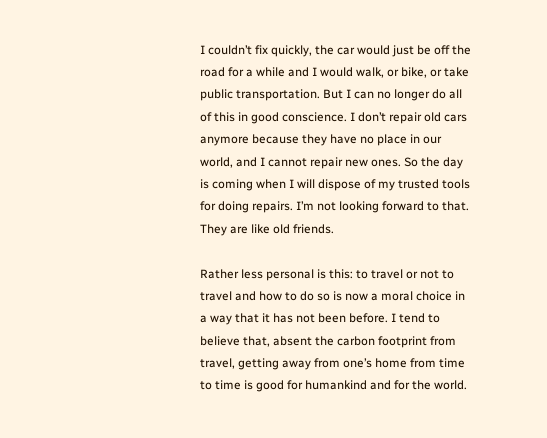I couldn’t fix quickly, the car would just be off the road for a while and I would walk, or bike, or take public transportation. But I can no longer do all of this in good conscience. I don’t repair old cars anymore because they have no place in our world, and I cannot repair new ones. So the day is coming when I will dispose of my trusted tools for doing repairs. I’m not looking forward to that. They are like old friends.

Rather less personal is this: to travel or not to travel and how to do so is now a moral choice in a way that it has not been before. I tend to believe that, absent the carbon footprint from travel, getting away from one’s home from time to time is good for humankind and for the world.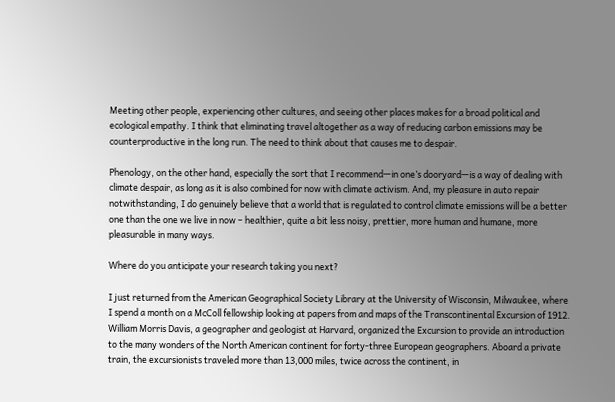Meeting other people, experiencing other cultures, and seeing other places makes for a broad political and ecological empathy. I think that eliminating travel altogether as a way of reducing carbon emissions may be counterproductive in the long run. The need to think about that causes me to despair.

Phenology, on the other hand, especially the sort that I recommend—in one’s dooryard—is a way of dealing with climate despair, as long as it is also combined for now with climate activism. And, my pleasure in auto repair notwithstanding, I do genuinely believe that a world that is regulated to control climate emissions will be a better one than the one we live in now – healthier, quite a bit less noisy, prettier, more human and humane, more pleasurable in many ways.

Where do you anticipate your research taking you next?

I just returned from the American Geographical Society Library at the University of Wisconsin, Milwaukee, where I spend a month on a McColl fellowship looking at papers from and maps of the Transcontinental Excursion of 1912. William Morris Davis, a geographer and geologist at Harvard, organized the Excursion to provide an introduction to the many wonders of the North American continent for forty-three European geographers. Aboard a private train, the excursionists traveled more than 13,000 miles, twice across the continent, in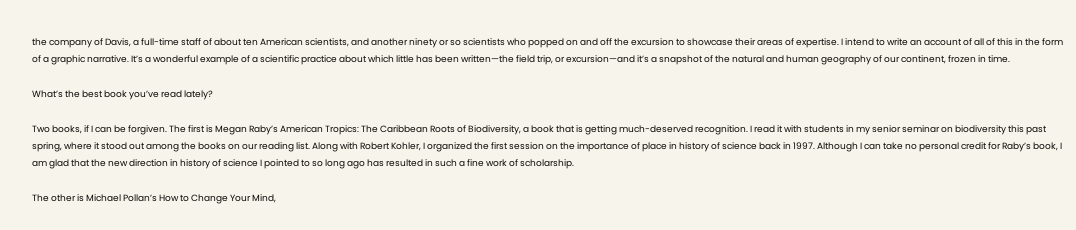the company of Davis, a full-time staff of about ten American scientists, and another ninety or so scientists who popped on and off the excursion to showcase their areas of expertise. I intend to write an account of all of this in the form of a graphic narrative. It’s a wonderful example of a scientific practice about which little has been written—the field trip, or excursion—and it’s a snapshot of the natural and human geography of our continent, frozen in time.

What’s the best book you’ve read lately?

Two books, if I can be forgiven. The first is Megan Raby’s American Tropics: The Caribbean Roots of Biodiversity, a book that is getting much-deserved recognition. I read it with students in my senior seminar on biodiversity this past spring, where it stood out among the books on our reading list. Along with Robert Kohler, I organized the first session on the importance of place in history of science back in 1997. Although I can take no personal credit for Raby’s book, I am glad that the new direction in history of science I pointed to so long ago has resulted in such a fine work of scholarship.

The other is Michael Pollan’s How to Change Your Mind,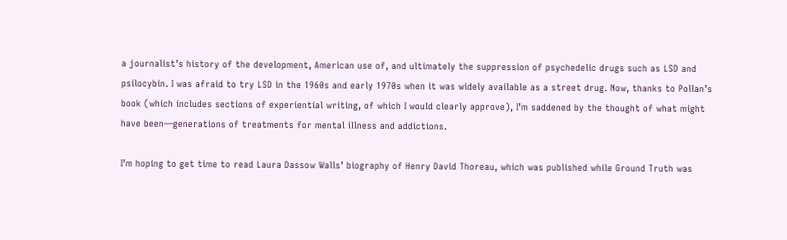a journalist’s history of the development, American use of, and ultimately the suppression of psychedelic drugs such as LSD and psilocybin. I was afraid to try LSD in the 1960s and early 1970s when it was widely available as a street drug. Now, thanks to Pollan’s book (which includes sections of experiential writing, of which I would clearly approve), I’m saddened by the thought of what might have been—generations of treatments for mental illness and addictions.

I’m hoping to get time to read Laura Dassow Walls’ biography of Henry David Thoreau, which was published while Ground Truth was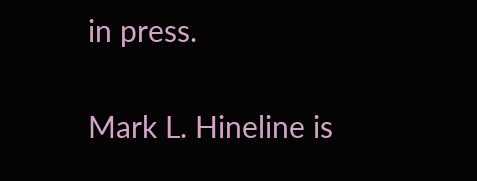in press.

Mark L. Hineline is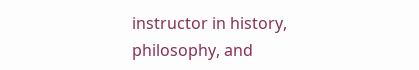instructor in history, philosophy, and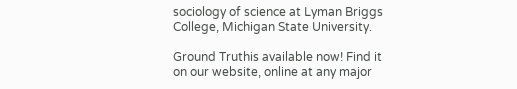sociology of science at Lyman Briggs College, Michigan State University.

Ground Truthis available now! Find it on our website, online at any major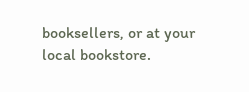booksellers, or at your local bookstore.